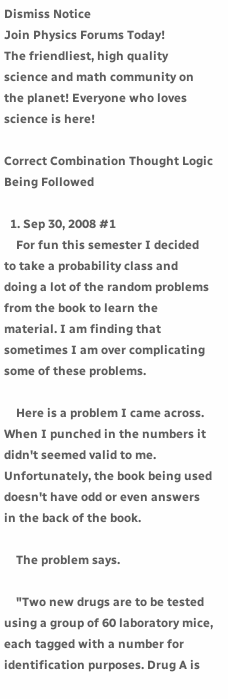Dismiss Notice
Join Physics Forums Today!
The friendliest, high quality science and math community on the planet! Everyone who loves science is here!

Correct Combination Thought Logic Being Followed

  1. Sep 30, 2008 #1
    For fun this semester I decided to take a probability class and doing a lot of the random problems from the book to learn the material. I am finding that sometimes I am over complicating some of these problems.

    Here is a problem I came across. When I punched in the numbers it didn't seemed valid to me. Unfortunately, the book being used doesn't have odd or even answers in the back of the book.

    The problem says.

    "Two new drugs are to be tested using a group of 60 laboratory mice, each tagged with a number for identification purposes. Drug A is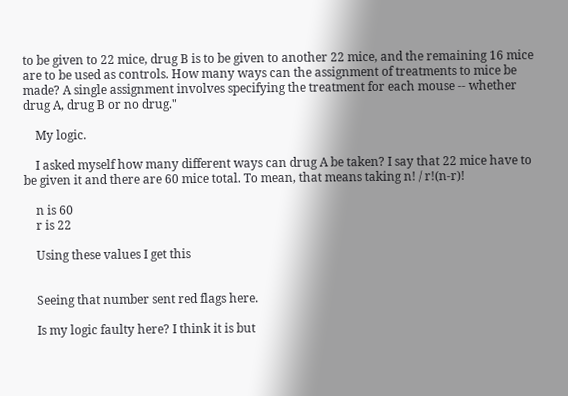to be given to 22 mice, drug B is to be given to another 22 mice, and the remaining 16 mice are to be used as controls. How many ways can the assignment of treatments to mice be made? A single assignment involves specifying the treatment for each mouse -- whether drug A, drug B or no drug."

    My logic.

    I asked myself how many different ways can drug A be taken? I say that 22 mice have to be given it and there are 60 mice total. To mean, that means taking n! / r!(n-r)!

    n is 60
    r is 22

    Using these values I get this


    Seeing that number sent red flags here.

    Is my logic faulty here? I think it is but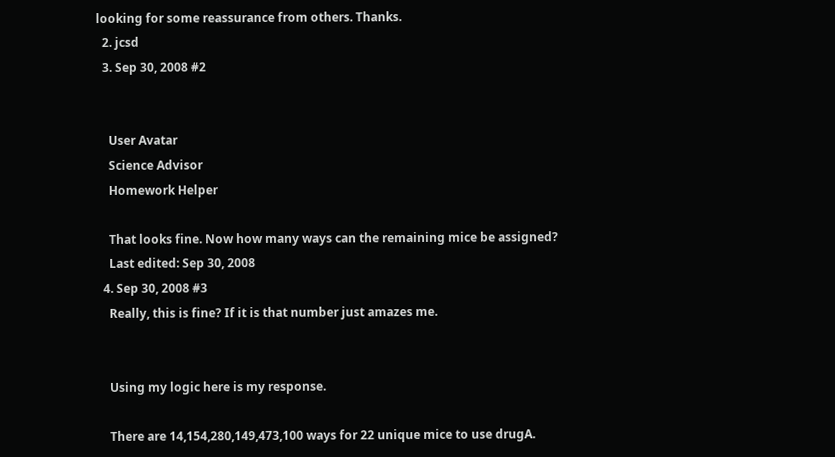looking for some reassurance from others. Thanks.
  2. jcsd
  3. Sep 30, 2008 #2


    User Avatar
    Science Advisor
    Homework Helper

    That looks fine. Now how many ways can the remaining mice be assigned?
    Last edited: Sep 30, 2008
  4. Sep 30, 2008 #3
    Really, this is fine? If it is that number just amazes me.


    Using my logic here is my response.

    There are 14,154,280,149,473,100 ways for 22 unique mice to use drugA.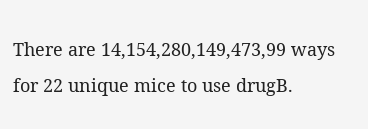There are 14,154,280,149,473,99 ways for 22 unique mice to use drugB.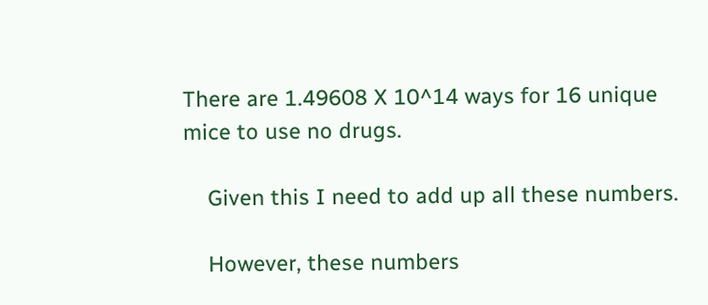There are 1.49608 X 10^14 ways for 16 unique mice to use no drugs.

    Given this I need to add up all these numbers.

    However, these numbers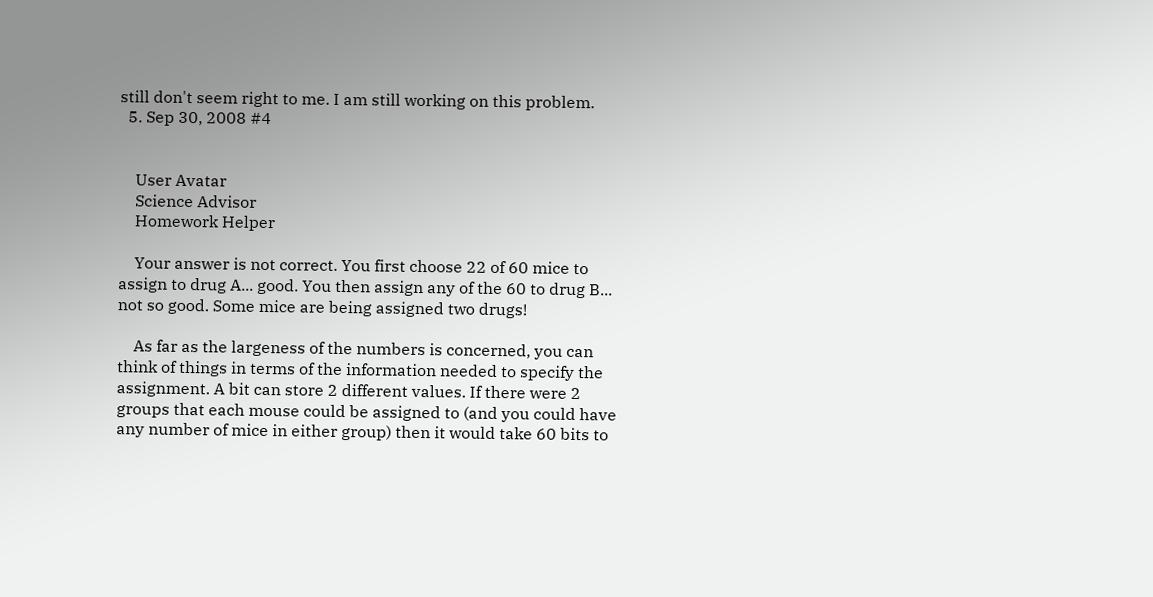still don't seem right to me. I am still working on this problem.
  5. Sep 30, 2008 #4


    User Avatar
    Science Advisor
    Homework Helper

    Your answer is not correct. You first choose 22 of 60 mice to assign to drug A... good. You then assign any of the 60 to drug B... not so good. Some mice are being assigned two drugs!

    As far as the largeness of the numbers is concerned, you can think of things in terms of the information needed to specify the assignment. A bit can store 2 different values. If there were 2 groups that each mouse could be assigned to (and you could have any number of mice in either group) then it would take 60 bits to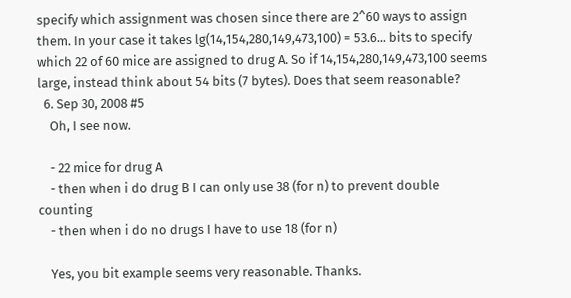specify which assignment was chosen since there are 2^60 ways to assign them. In your case it takes lg(14,154,280,149,473,100) = 53.6... bits to specify which 22 of 60 mice are assigned to drug A. So if 14,154,280,149,473,100 seems large, instead think about 54 bits (7 bytes). Does that seem reasonable?
  6. Sep 30, 2008 #5
    Oh, I see now.

    - 22 mice for drug A
    - then when i do drug B I can only use 38 (for n) to prevent double counting
    - then when i do no drugs I have to use 18 (for n)

    Yes, you bit example seems very reasonable. Thanks.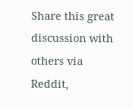Share this great discussion with others via Reddit,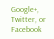Google+, Twitter, or Facebook